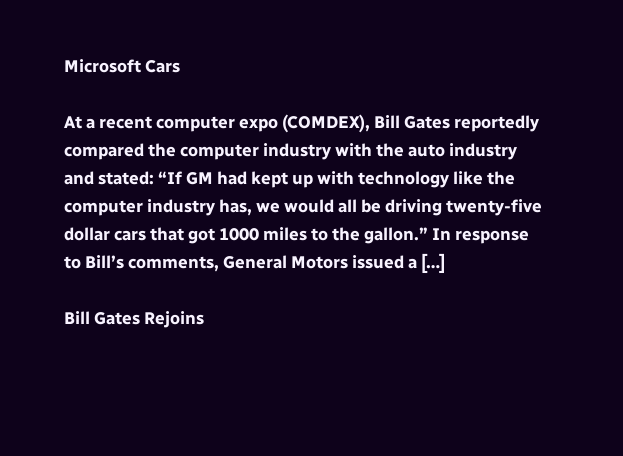Microsoft Cars

At a recent computer expo (COMDEX), Bill Gates reportedly compared the computer industry with the auto industry and stated: “If GM had kept up with technology like the computer industry has, we would all be driving twenty-five dollar cars that got 1000 miles to the gallon.” In response to Bill’s comments, General Motors issued a […]

Bill Gates Rejoins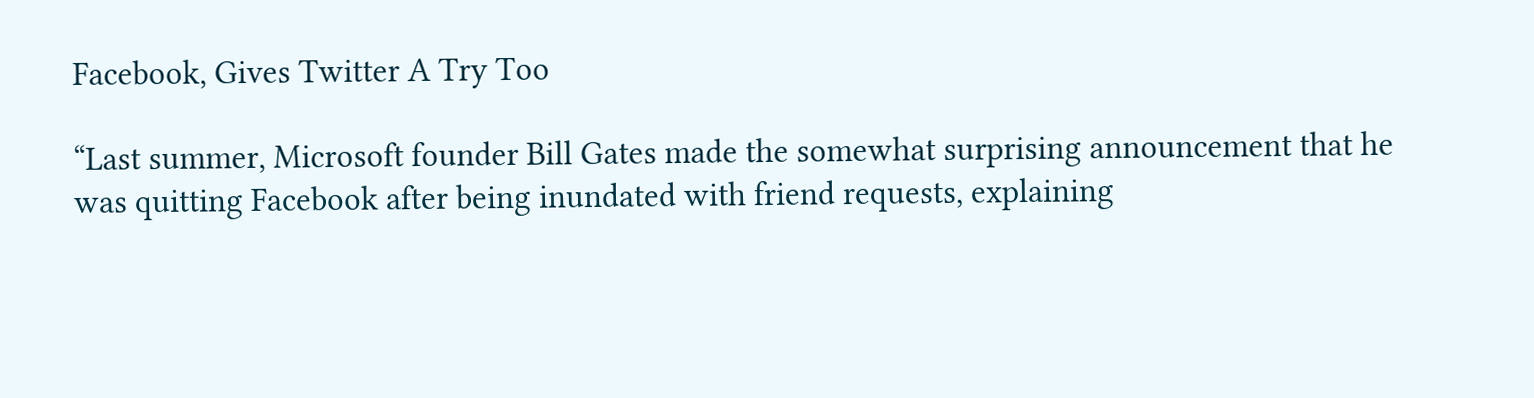Facebook, Gives Twitter A Try Too

“Last summer, Microsoft founder Bill Gates made the somewhat surprising announcement that he was quitting Facebook after being inundated with friend requests, explaining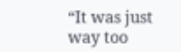“It was just way too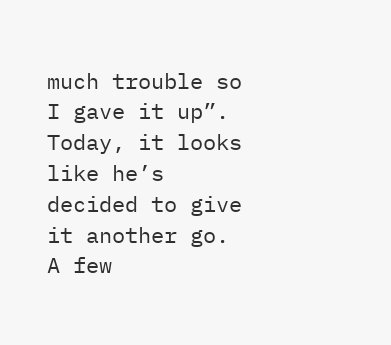much trouble so I gave it up”. Today, it looks like he’s decided to give it another go. A few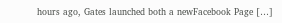hours ago, Gates launched both a newFacebook Page […]